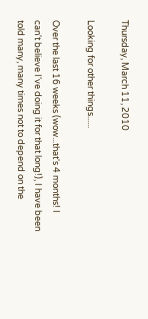Thursday, March 11, 2010

Looking for other things......

Over the last 16 weeks (wow...that's 4 months! I can't believe I've doing it for that long!), I have been told many, many times not to depend on the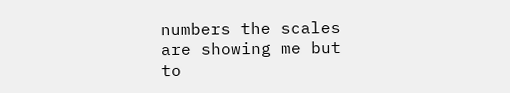numbers the scales are showing me but to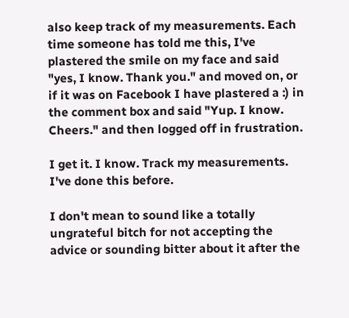also keep track of my measurements. Each time someone has told me this, I've plastered the smile on my face and said "yes, I know. Thank you." and moved on, or if it was on Facebook I have plastered a :) in the comment box and said "Yup. I know. Cheers." and then logged off in frustration.

I get it. I know. Track my measurements. I've done this before.

I don't mean to sound like a totally ungrateful bitch for not accepting the advice or sounding bitter about it after the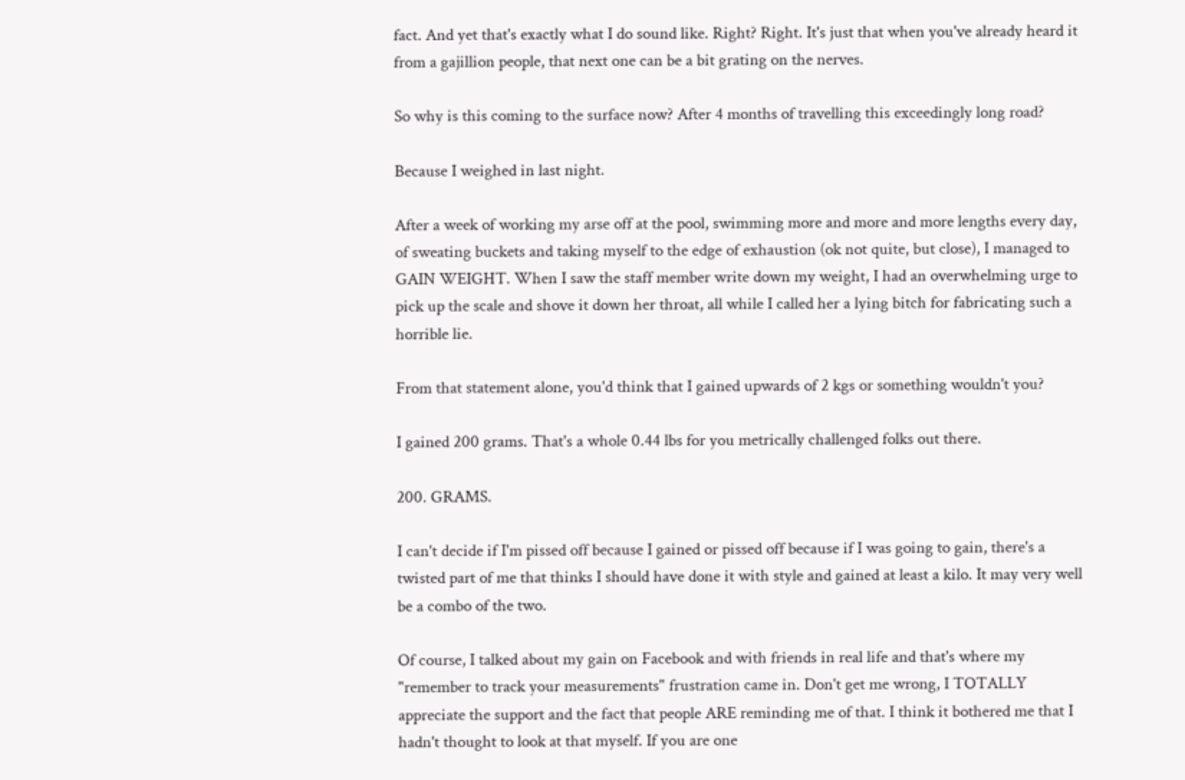fact. And yet that's exactly what I do sound like. Right? Right. It's just that when you've already heard it from a gajillion people, that next one can be a bit grating on the nerves.

So why is this coming to the surface now? After 4 months of travelling this exceedingly long road?

Because I weighed in last night.

After a week of working my arse off at the pool, swimming more and more and more lengths every day, of sweating buckets and taking myself to the edge of exhaustion (ok not quite, but close), I managed to GAIN WEIGHT. When I saw the staff member write down my weight, I had an overwhelming urge to pick up the scale and shove it down her throat, all while I called her a lying bitch for fabricating such a horrible lie.

From that statement alone, you'd think that I gained upwards of 2 kgs or something wouldn't you?

I gained 200 grams. That's a whole 0.44 lbs for you metrically challenged folks out there.

200. GRAMS.

I can't decide if I'm pissed off because I gained or pissed off because if I was going to gain, there's a twisted part of me that thinks I should have done it with style and gained at least a kilo. It may very well be a combo of the two.

Of course, I talked about my gain on Facebook and with friends in real life and that's where my "remember to track your measurements" frustration came in. Don't get me wrong, I TOTALLY appreciate the support and the fact that people ARE reminding me of that. I think it bothered me that I hadn't thought to look at that myself. If you are one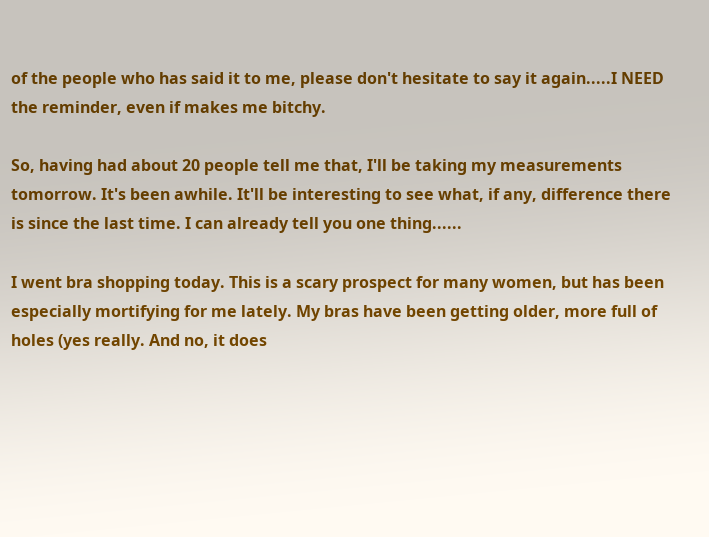of the people who has said it to me, please don't hesitate to say it again.....I NEED the reminder, even if makes me bitchy.

So, having had about 20 people tell me that, I'll be taking my measurements tomorrow. It's been awhile. It'll be interesting to see what, if any, difference there is since the last time. I can already tell you one thing......

I went bra shopping today. This is a scary prospect for many women, but has been especially mortifying for me lately. My bras have been getting older, more full of holes (yes really. And no, it does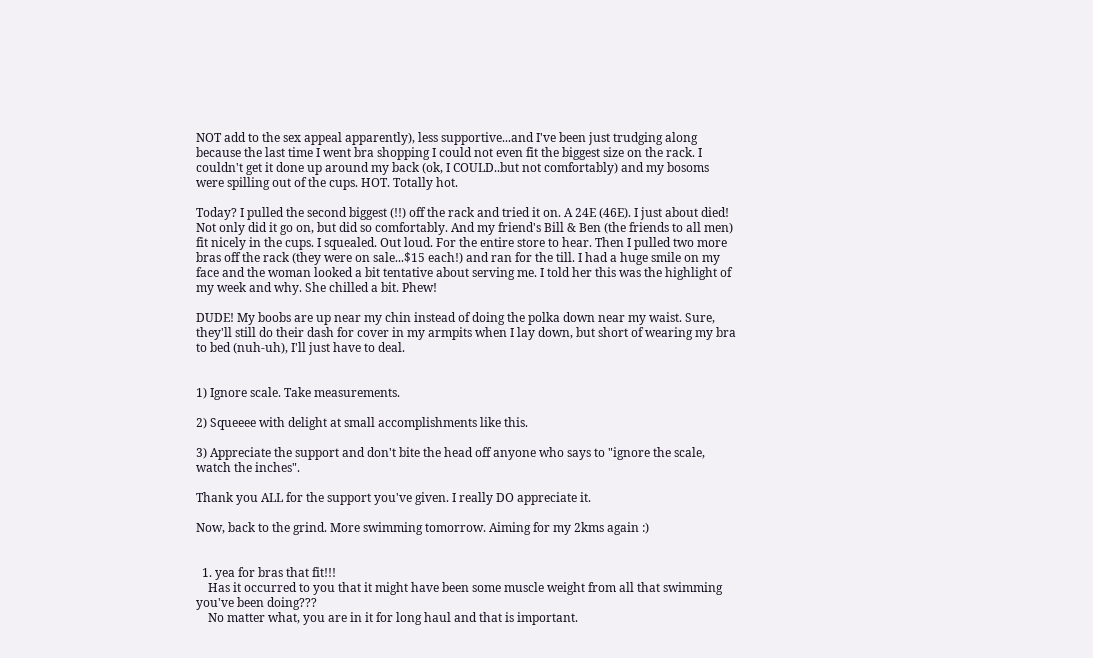NOT add to the sex appeal apparently), less supportive...and I've been just trudging along because the last time I went bra shopping I could not even fit the biggest size on the rack. I couldn't get it done up around my back (ok, I COULD..but not comfortably) and my bosoms were spilling out of the cups. HOT. Totally hot.

Today? I pulled the second biggest (!!) off the rack and tried it on. A 24E (46E). I just about died! Not only did it go on, but did so comfortably. And my friend's Bill & Ben (the friends to all men) fit nicely in the cups. I squealed. Out loud. For the entire store to hear. Then I pulled two more bras off the rack (they were on sale...$15 each!) and ran for the till. I had a huge smile on my face and the woman looked a bit tentative about serving me. I told her this was the highlight of my week and why. She chilled a bit. Phew!

DUDE! My boobs are up near my chin instead of doing the polka down near my waist. Sure, they'll still do their dash for cover in my armpits when I lay down, but short of wearing my bra to bed (nuh-uh), I'll just have to deal.


1) Ignore scale. Take measurements.

2) Squeeee with delight at small accomplishments like this.

3) Appreciate the support and don't bite the head off anyone who says to "ignore the scale, watch the inches".

Thank you ALL for the support you've given. I really DO appreciate it.

Now, back to the grind. More swimming tomorrow. Aiming for my 2kms again :)


  1. yea for bras that fit!!!
    Has it occurred to you that it might have been some muscle weight from all that swimming you've been doing???
    No matter what, you are in it for long haul and that is important.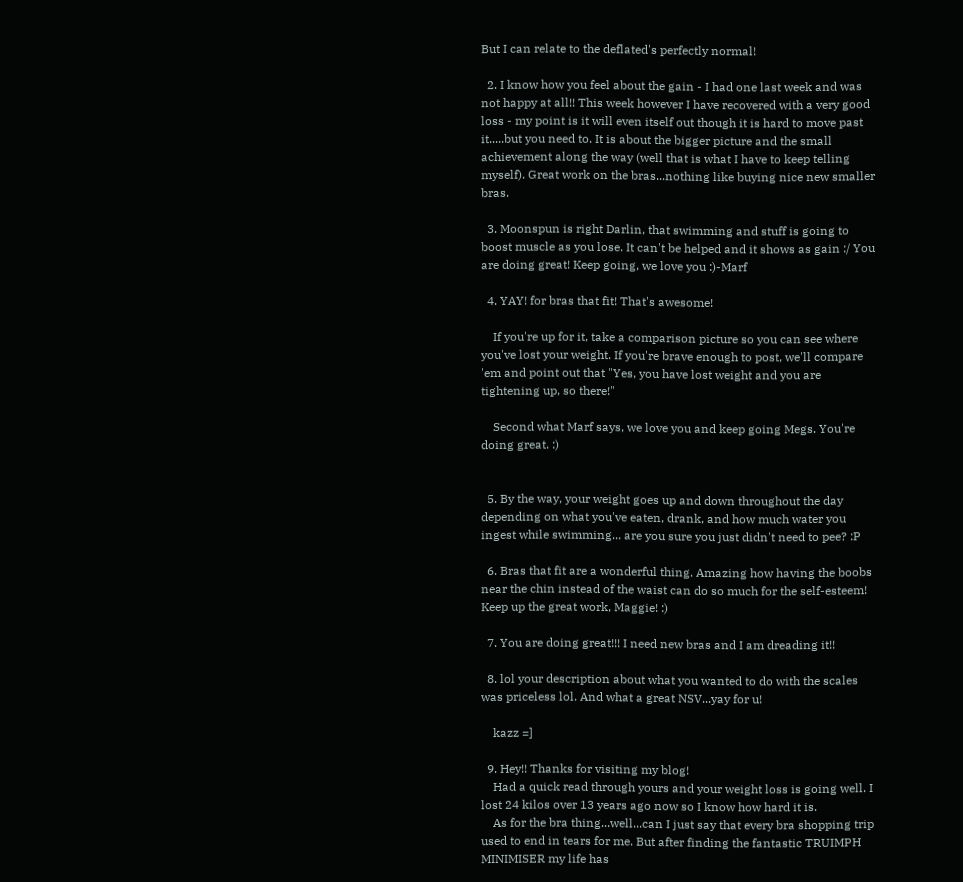But I can relate to the deflated's perfectly normal!

  2. I know how you feel about the gain - I had one last week and was not happy at all!! This week however I have recovered with a very good loss - my point is it will even itself out though it is hard to move past it.....but you need to. It is about the bigger picture and the small achievement along the way (well that is what I have to keep telling myself). Great work on the bras...nothing like buying nice new smaller bras.

  3. Moonspun is right Darlin, that swimming and stuff is going to boost muscle as you lose. It can't be helped and it shows as gain :/ You are doing great! Keep going, we love you :)-Marf

  4. YAY! for bras that fit! That's awesome!

    If you're up for it, take a comparison picture so you can see where you've lost your weight. If you're brave enough to post, we'll compare 'em and point out that "Yes, you have lost weight and you are tightening up, so there!"

    Second what Marf says, we love you and keep going Megs. You're doing great. :)


  5. By the way, your weight goes up and down throughout the day depending on what you've eaten, drank, and how much water you ingest while swimming... are you sure you just didn't need to pee? :P

  6. Bras that fit are a wonderful thing. Amazing how having the boobs near the chin instead of the waist can do so much for the self-esteem! Keep up the great work, Maggie! :)

  7. You are doing great!!! I need new bras and I am dreading it!!

  8. lol your description about what you wanted to do with the scales was priceless lol. And what a great NSV...yay for u!

    kazz =]

  9. Hey!! Thanks for visiting my blog!
    Had a quick read through yours and your weight loss is going well. I lost 24 kilos over 13 years ago now so I know how hard it is.
    As for the bra thing...well...can I just say that every bra shopping trip used to end in tears for me. But after finding the fantastic TRUIMPH MINIMISER my life has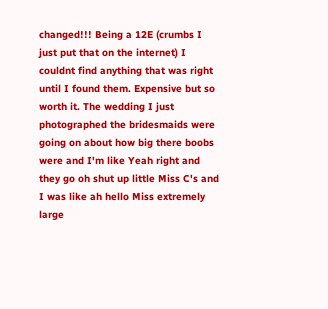changed!!! Being a 12E (crumbs I just put that on the internet) I couldnt find anything that was right until I found them. Expensive but so worth it. The wedding I just photographed the bridesmaids were going on about how big there boobs were and I'm like Yeah right and they go oh shut up little Miss C's and I was like ah hello Miss extremely large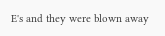E's and they were blown away